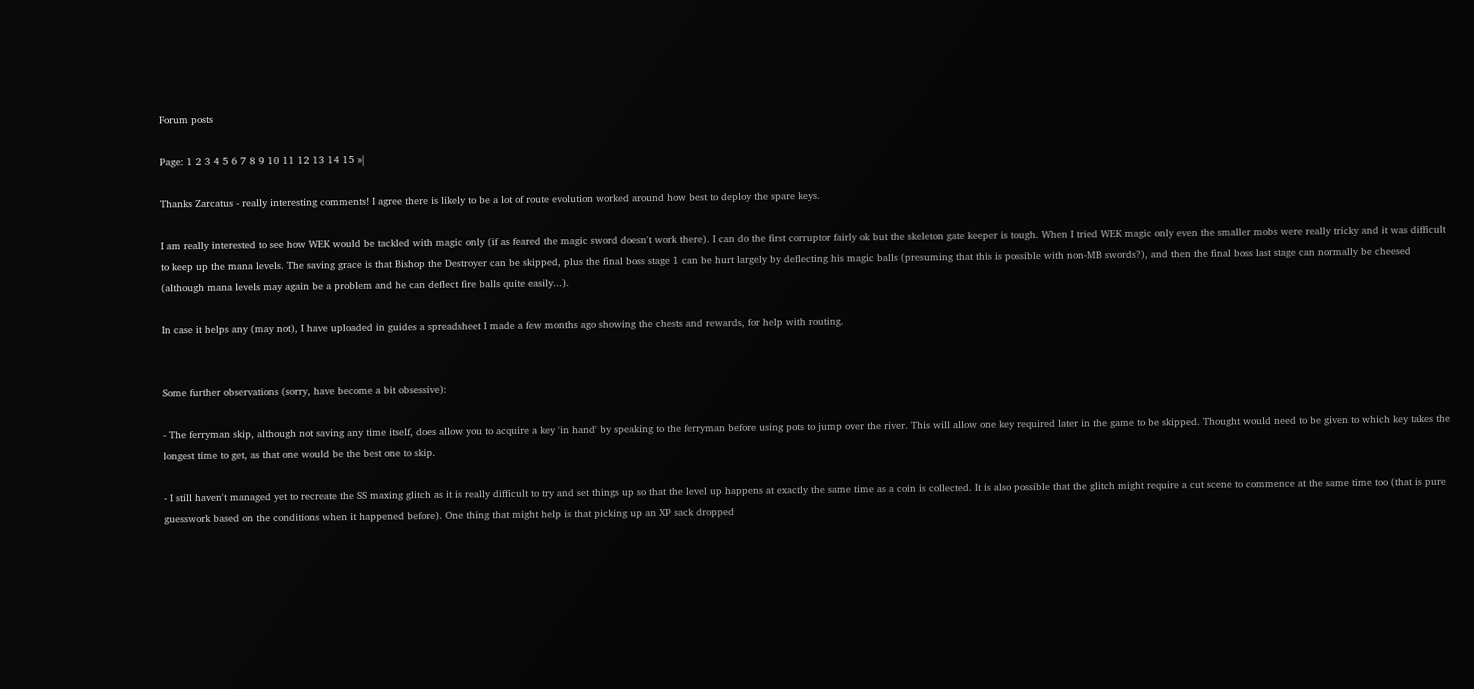Forum posts

Page: 1 2 3 4 5 6 7 8 9 10 11 12 13 14 15 »|

Thanks Zarcatus - really interesting comments! I agree there is likely to be a lot of route evolution worked around how best to deploy the spare keys.

I am really interested to see how WEK would be tackled with magic only (if as feared the magic sword doesn't work there). I can do the first corruptor fairly ok but the skeleton gate keeper is tough. When I tried WEK magic only even the smaller mobs were really tricky and it was difficult to keep up the mana levels. The saving grace is that Bishop the Destroyer can be skipped, plus the final boss stage 1 can be hurt largely by deflecting his magic balls (presuming that this is possible with non-MB swords?), and then the final boss last stage can normally be cheesed (although mana levels may again be a problem and he can deflect fire balls quite easily...).

In case it helps any (may not), I have uploaded in guides a spreadsheet I made a few months ago showing the chests and rewards, for help with routing.


Some further observations (sorry, have become a bit obsessive):

- The ferryman skip, although not saving any time itself, does allow you to acquire a key 'in hand' by speaking to the ferryman before using pots to jump over the river. This will allow one key required later in the game to be skipped. Thought would need to be given to which key takes the longest time to get, as that one would be the best one to skip.

- I still haven't managed yet to recreate the SS maxing glitch as it is really difficult to try and set things up so that the level up happens at exactly the same time as a coin is collected. It is also possible that the glitch might require a cut scene to commence at the same time too (that is pure guesswork based on the conditions when it happened before). One thing that might help is that picking up an XP sack dropped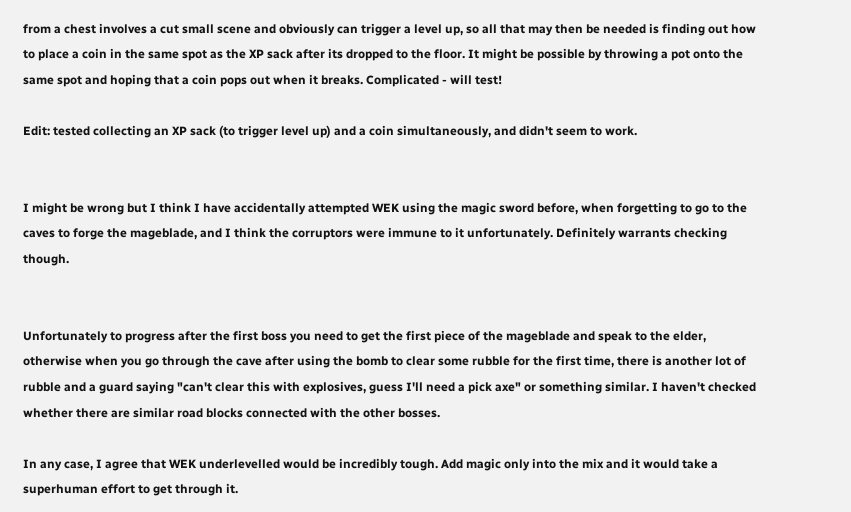from a chest involves a cut small scene and obviously can trigger a level up, so all that may then be needed is finding out how to place a coin in the same spot as the XP sack after its dropped to the floor. It might be possible by throwing a pot onto the same spot and hoping that a coin pops out when it breaks. Complicated - will test!

Edit: tested collecting an XP sack (to trigger level up) and a coin simultaneously, and didn't seem to work.


I might be wrong but I think I have accidentally attempted WEK using the magic sword before, when forgetting to go to the caves to forge the mageblade, and I think the corruptors were immune to it unfortunately. Definitely warrants checking though.


Unfortunately to progress after the first boss you need to get the first piece of the mageblade and speak to the elder, otherwise when you go through the cave after using the bomb to clear some rubble for the first time, there is another lot of rubble and a guard saying "can't clear this with explosives, guess I'll need a pick axe" or something similar. I haven't checked whether there are similar road blocks connected with the other bosses.

In any case, I agree that WEK underlevelled would be incredibly tough. Add magic only into the mix and it would take a superhuman effort to get through it.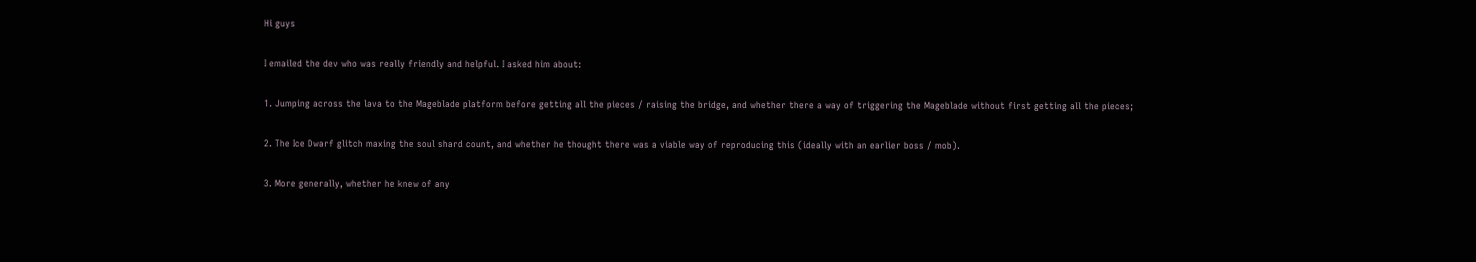Hi guys

I emailed the dev who was really friendly and helpful. I asked him about:

1. Jumping across the lava to the Mageblade platform before getting all the pieces / raising the bridge, and whether there a way of triggering the Mageblade without first getting all the pieces;

2. The Ice Dwarf glitch maxing the soul shard count, and whether he thought there was a viable way of reproducing this (ideally with an earlier boss / mob).

3. More generally, whether he knew of any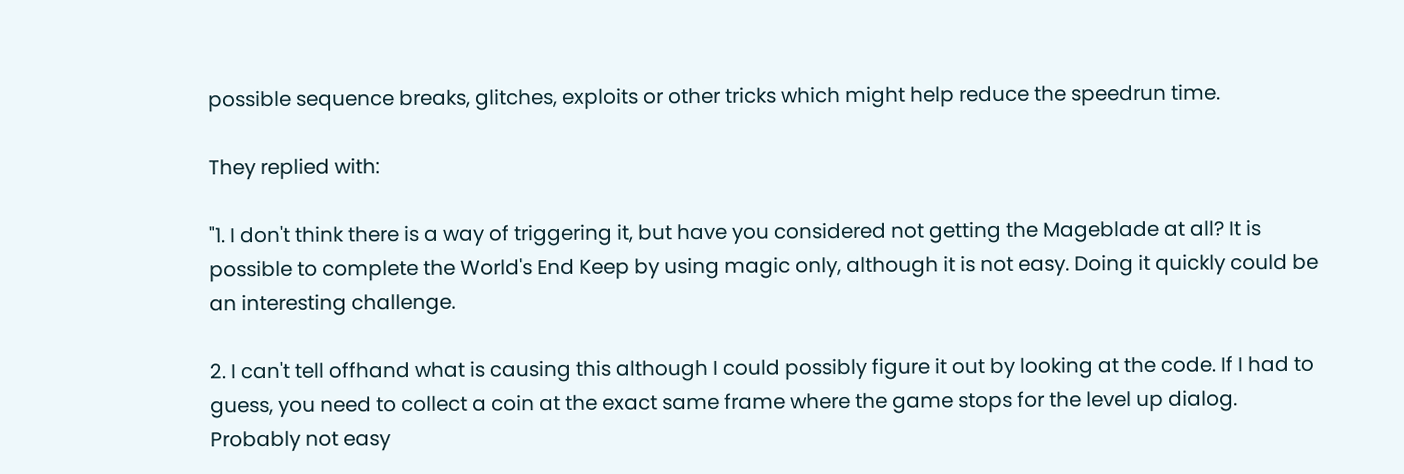possible sequence breaks, glitches, exploits or other tricks which might help reduce the speedrun time.

They replied with:

"1. I don't think there is a way of triggering it, but have you considered not getting the Mageblade at all? It is possible to complete the World's End Keep by using magic only, although it is not easy. Doing it quickly could be an interesting challenge.

2. I can't tell offhand what is causing this although I could possibly figure it out by looking at the code. If I had to guess, you need to collect a coin at the exact same frame where the game stops for the level up dialog. Probably not easy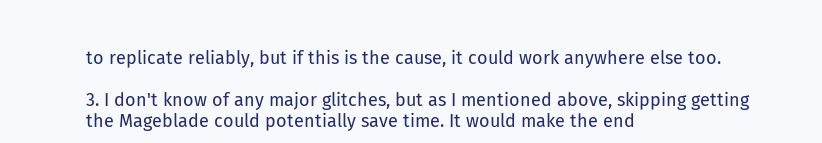to replicate reliably, but if this is the cause, it could work anywhere else too.

3. I don't know of any major glitches, but as I mentioned above, skipping getting the Mageblade could potentially save time. It would make the end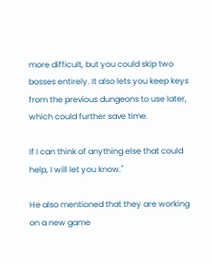more difficult, but you could skip two bosses entirely. It also lets you keep keys from the previous dungeons to use later, which could further save time.

If I can think of anything else that could help, I will let you know."

He also mentioned that they are working on a new game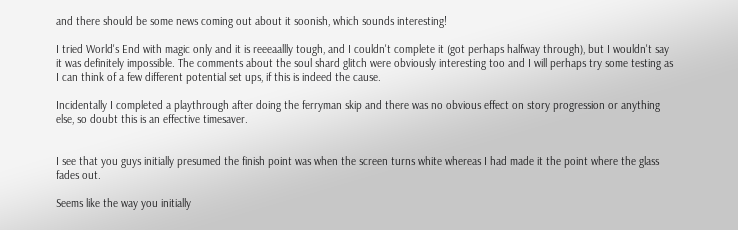and there should be some news coming out about it soonish, which sounds interesting!

I tried World's End with magic only and it is reeeaallly tough, and I couldn't complete it (got perhaps halfway through), but I wouldn't say it was definitely impossible. The comments about the soul shard glitch were obviously interesting too and I will perhaps try some testing as I can think of a few different potential set ups, if this is indeed the cause.

Incidentally I completed a playthrough after doing the ferryman skip and there was no obvious effect on story progression or anything else, so doubt this is an effective timesaver.


I see that you guys initially presumed the finish point was when the screen turns white whereas I had made it the point where the glass fades out.

Seems like the way you initially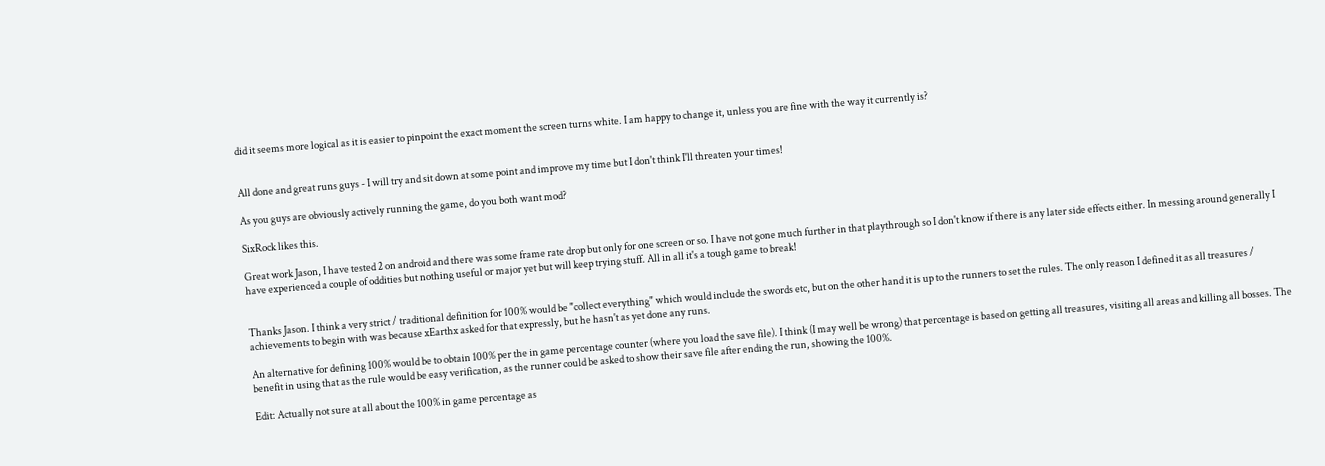did it seems more logical as it is easier to pinpoint the exact moment the screen turns white. I am happy to change it, unless you are fine with the way it currently is?


All done and great runs guys - I will try and sit down at some point and improve my time but I don't think I'll threaten your times!

As you guys are obviously actively running the game, do you both want mod?

SixRock likes this.

Great work Jason, I have tested 2 on android and there was some frame rate drop but only for one screen or so. I have not gone much further in that playthrough so I don't know if there is any later side effects either. In messing around generally I have experienced a couple of oddities but nothing useful or major yet but will keep trying stuff. All in all it's a tough game to break!


Thanks Jason. I think a very strict / traditional definition for 100% would be "collect everything" which would include the swords etc, but on the other hand it is up to the runners to set the rules. The only reason I defined it as all treasures / achievements to begin with was because xEarthx asked for that expressly, but he hasn't as yet done any runs.

An alternative for defining 100% would be to obtain 100% per the in game percentage counter (where you load the save file). I think (I may well be wrong) that percentage is based on getting all treasures, visiting all areas and killing all bosses. The benefit in using that as the rule would be easy verification, as the runner could be asked to show their save file after ending the run, showing the 100%.

Edit: Actually not sure at all about the 100% in game percentage as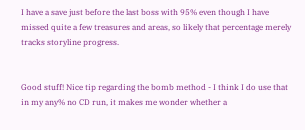I have a save just before the last boss with 95% even though I have missed quite a few treasures and areas, so likely that percentage merely tracks storyline progress.


Good stuff! Nice tip regarding the bomb method - I think I do use that in my any% no CD run, it makes me wonder whether a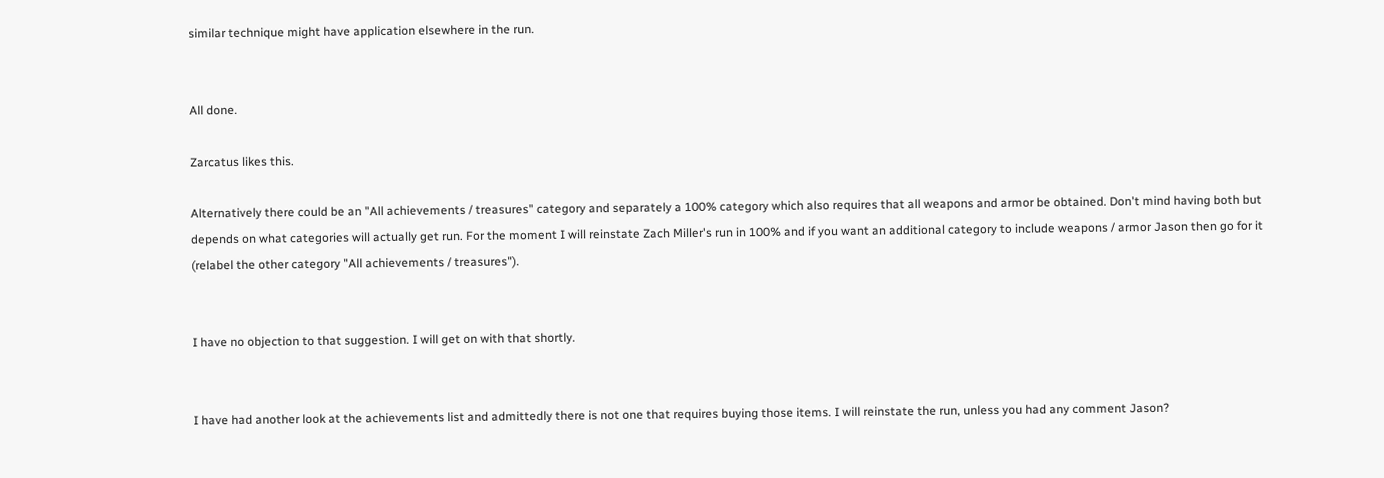similar technique might have application elsewhere in the run.


All done.

Zarcatus likes this.

Alternatively there could be an "All achievements / treasures" category and separately a 100% category which also requires that all weapons and armor be obtained. Don't mind having both but depends on what categories will actually get run. For the moment I will reinstate Zach Miller's run in 100% and if you want an additional category to include weapons / armor Jason then go for it (relabel the other category "All achievements / treasures").


I have no objection to that suggestion. I will get on with that shortly.


I have had another look at the achievements list and admittedly there is not one that requires buying those items. I will reinstate the run, unless you had any comment Jason?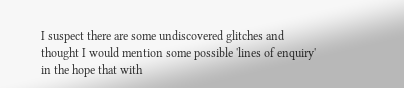I suspect there are some undiscovered glitches and thought I would mention some possible 'lines of enquiry' in the hope that with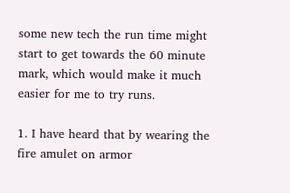some new tech the run time might start to get towards the 60 minute mark, which would make it much easier for me to try runs.

1. I have heard that by wearing the fire amulet on armor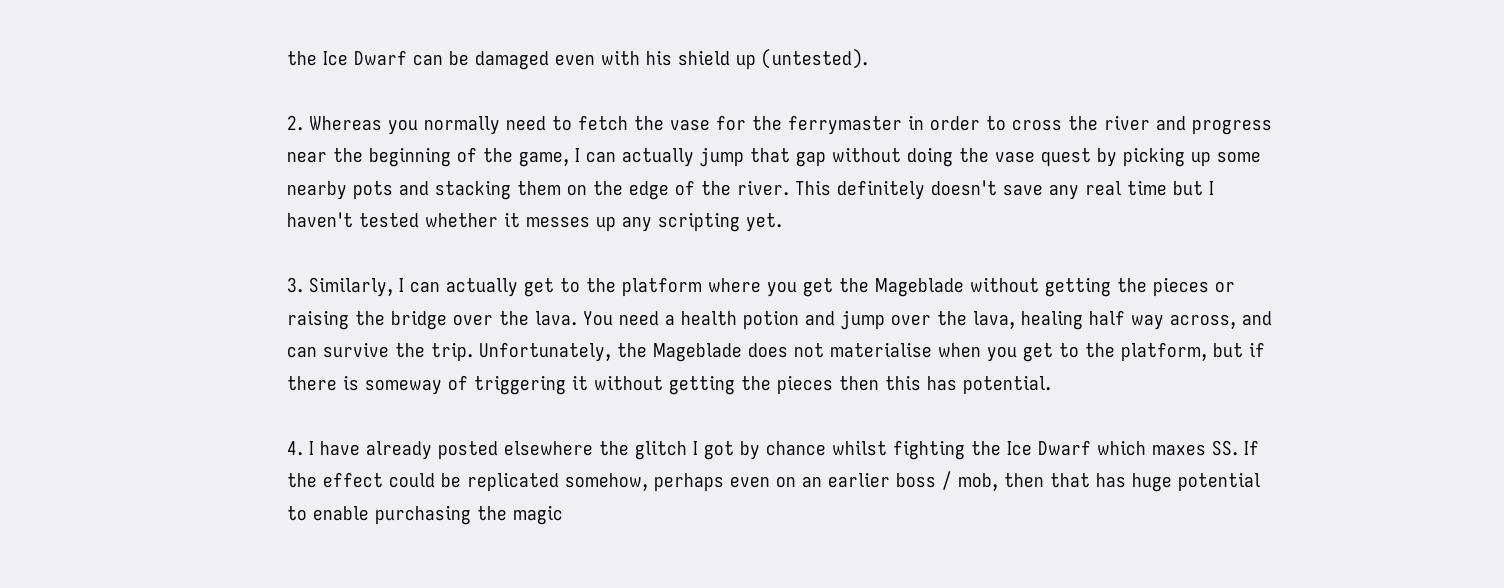the Ice Dwarf can be damaged even with his shield up (untested).

2. Whereas you normally need to fetch the vase for the ferrymaster in order to cross the river and progress near the beginning of the game, I can actually jump that gap without doing the vase quest by picking up some nearby pots and stacking them on the edge of the river. This definitely doesn't save any real time but I haven't tested whether it messes up any scripting yet.

3. Similarly, I can actually get to the platform where you get the Mageblade without getting the pieces or raising the bridge over the lava. You need a health potion and jump over the lava, healing half way across, and can survive the trip. Unfortunately, the Mageblade does not materialise when you get to the platform, but if there is someway of triggering it without getting the pieces then this has potential.

4. I have already posted elsewhere the glitch I got by chance whilst fighting the Ice Dwarf which maxes SS. If the effect could be replicated somehow, perhaps even on an earlier boss / mob, then that has huge potential to enable purchasing the magic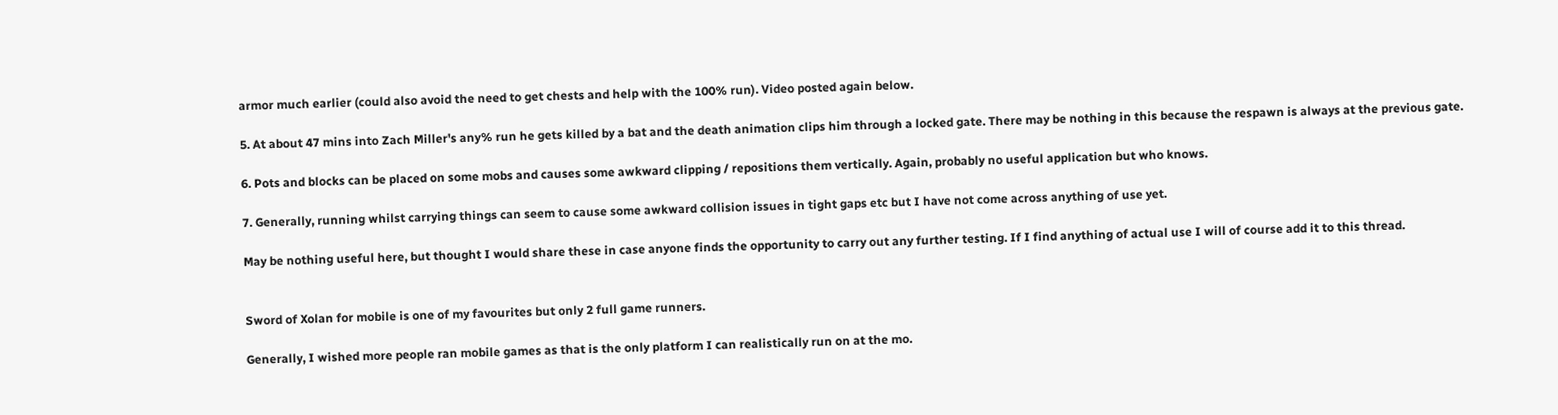armor much earlier (could also avoid the need to get chests and help with the 100% run). Video posted again below.

5. At about 47 mins into Zach Miller's any% run he gets killed by a bat and the death animation clips him through a locked gate. There may be nothing in this because the respawn is always at the previous gate.

6. Pots and blocks can be placed on some mobs and causes some awkward clipping / repositions them vertically. Again, probably no useful application but who knows.

7. Generally, running whilst carrying things can seem to cause some awkward collision issues in tight gaps etc but I have not come across anything of use yet.

May be nothing useful here, but thought I would share these in case anyone finds the opportunity to carry out any further testing. If I find anything of actual use I will of course add it to this thread.


Sword of Xolan for mobile is one of my favourites but only 2 full game runners.

Generally, I wished more people ran mobile games as that is the only platform I can realistically run on at the mo.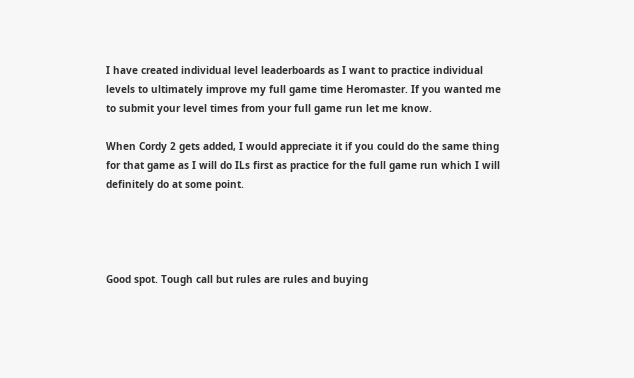I have created individual level leaderboards as I want to practice individual levels to ultimately improve my full game time Heromaster. If you wanted me to submit your level times from your full game run let me know.

When Cordy 2 gets added, I would appreciate it if you could do the same thing for that game as I will do ILs first as practice for the full game run which I will definitely do at some point.




Good spot. Tough call but rules are rules and buying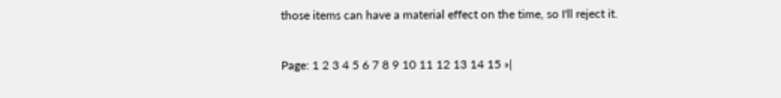those items can have a material effect on the time, so I'll reject it.


Page: 1 2 3 4 5 6 7 8 9 10 11 12 13 14 15 »|